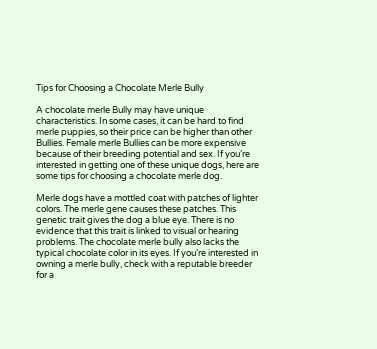Tips for Choosing a Chocolate Merle Bully

A chocolate merle Bully may have unique characteristics. In some cases, it can be hard to find merle puppies, so their price can be higher than other Bullies. Female merle Bullies can be more expensive because of their breeding potential and sex. If you’re interested in getting one of these unique dogs, here are some tips for choosing a chocolate merle dog.

Merle dogs have a mottled coat with patches of lighter colors. The merle gene causes these patches. This genetic trait gives the dog a blue eye. There is no evidence that this trait is linked to visual or hearing problems. The chocolate merle bully also lacks the typical chocolate color in its eyes. If you’re interested in owning a merle bully, check with a reputable breeder for a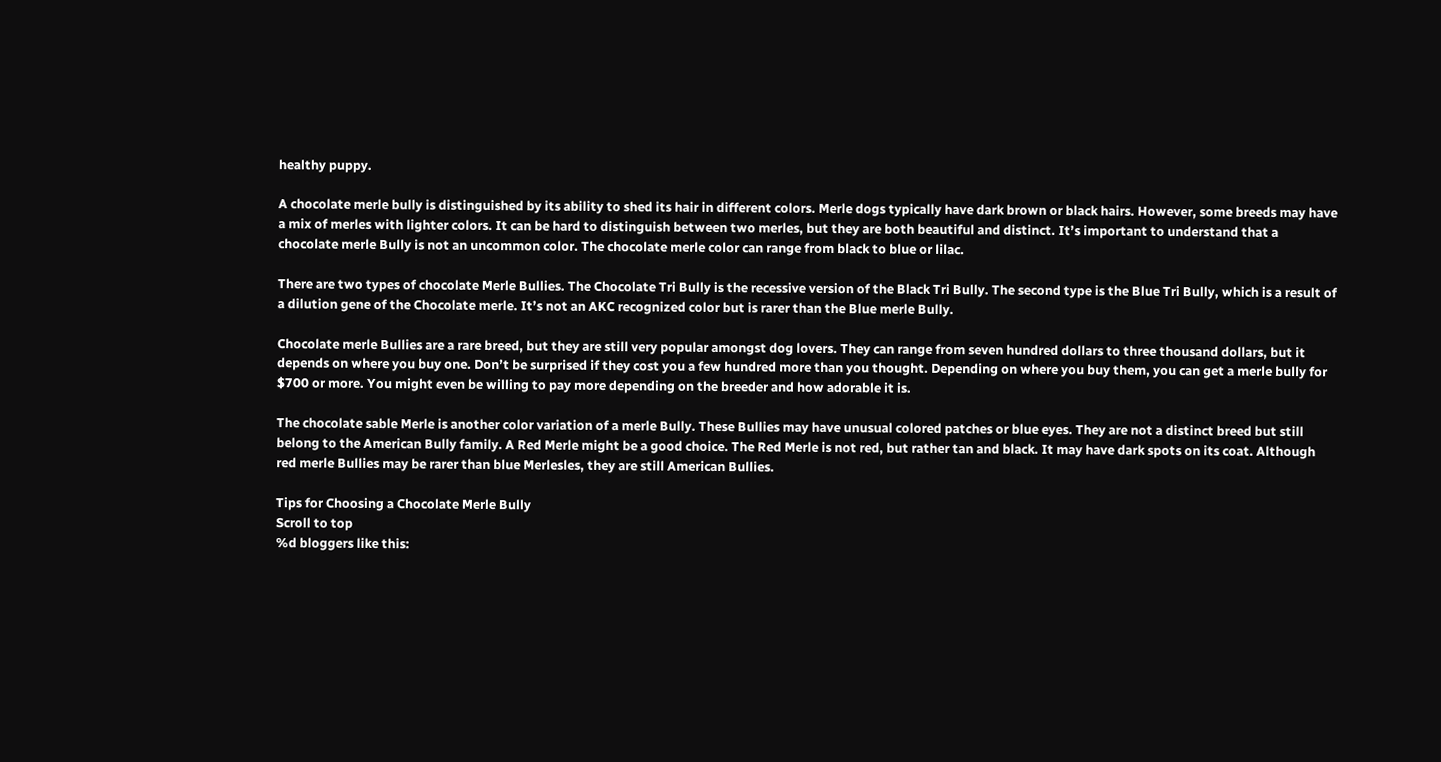healthy puppy.

A chocolate merle bully is distinguished by its ability to shed its hair in different colors. Merle dogs typically have dark brown or black hairs. However, some breeds may have a mix of merles with lighter colors. It can be hard to distinguish between two merles, but they are both beautiful and distinct. It’s important to understand that a chocolate merle Bully is not an uncommon color. The chocolate merle color can range from black to blue or lilac.

There are two types of chocolate Merle Bullies. The Chocolate Tri Bully is the recessive version of the Black Tri Bully. The second type is the Blue Tri Bully, which is a result of a dilution gene of the Chocolate merle. It’s not an AKC recognized color but is rarer than the Blue merle Bully.

Chocolate merle Bullies are a rare breed, but they are still very popular amongst dog lovers. They can range from seven hundred dollars to three thousand dollars, but it depends on where you buy one. Don’t be surprised if they cost you a few hundred more than you thought. Depending on where you buy them, you can get a merle bully for $700 or more. You might even be willing to pay more depending on the breeder and how adorable it is.

The chocolate sable Merle is another color variation of a merle Bully. These Bullies may have unusual colored patches or blue eyes. They are not a distinct breed but still belong to the American Bully family. A Red Merle might be a good choice. The Red Merle is not red, but rather tan and black. It may have dark spots on its coat. Although red merle Bullies may be rarer than blue Merlesles, they are still American Bullies.

Tips for Choosing a Chocolate Merle Bully
Scroll to top
%d bloggers like this: